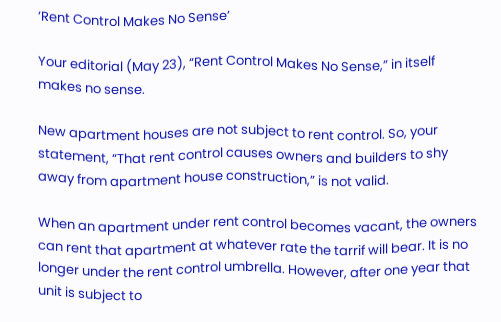‘Rent Control Makes No Sense’

Your editorial (May 23), “Rent Control Makes No Sense,” in itself makes no sense.

New apartment houses are not subject to rent control. So, your statement, “That rent control causes owners and builders to shy away from apartment house construction,” is not valid.

When an apartment under rent control becomes vacant, the owners can rent that apartment at whatever rate the tarrif will bear. It is no longer under the rent control umbrella. However, after one year that unit is subject to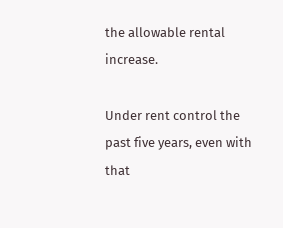the allowable rental increase.

Under rent control the past five years, even with that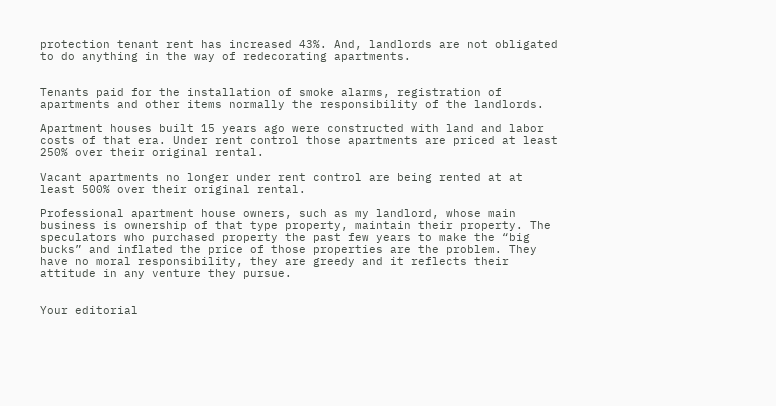protection tenant rent has increased 43%. And, landlords are not obligated to do anything in the way of redecorating apartments.


Tenants paid for the installation of smoke alarms, registration of apartments and other items normally the responsibility of the landlords.

Apartment houses built 15 years ago were constructed with land and labor costs of that era. Under rent control those apartments are priced at least 250% over their original rental.

Vacant apartments no longer under rent control are being rented at at least 500% over their original rental.

Professional apartment house owners, such as my landlord, whose main business is ownership of that type property, maintain their property. The speculators who purchased property the past few years to make the “big bucks” and inflated the price of those properties are the problem. They have no moral responsibility, they are greedy and it reflects their attitude in any venture they pursue.


Your editorial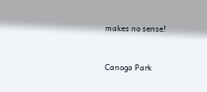makes no sense!


Canoga Park